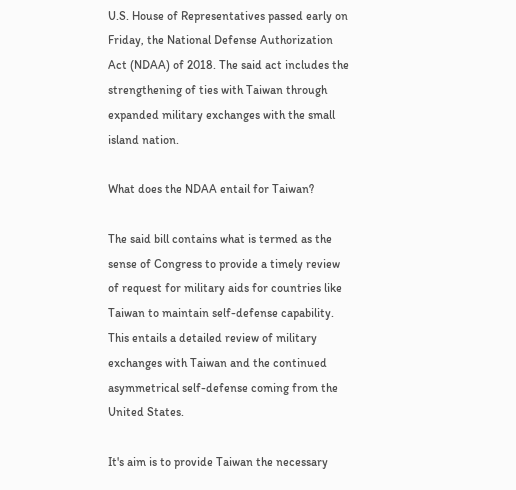U.S. House of Representatives passed early on Friday, the National Defense Authorization Act (NDAA) of 2018. The said act includes the strengthening of ties with Taiwan through expanded military exchanges with the small island nation.

What does the NDAA entail for Taiwan?

The said bill contains what is termed as the sense of Congress to provide a timely review of request for military aids for countries like Taiwan to maintain self-defense capability. This entails a detailed review of military exchanges with Taiwan and the continued asymmetrical self-defense coming from the United States.

It's aim is to provide Taiwan the necessary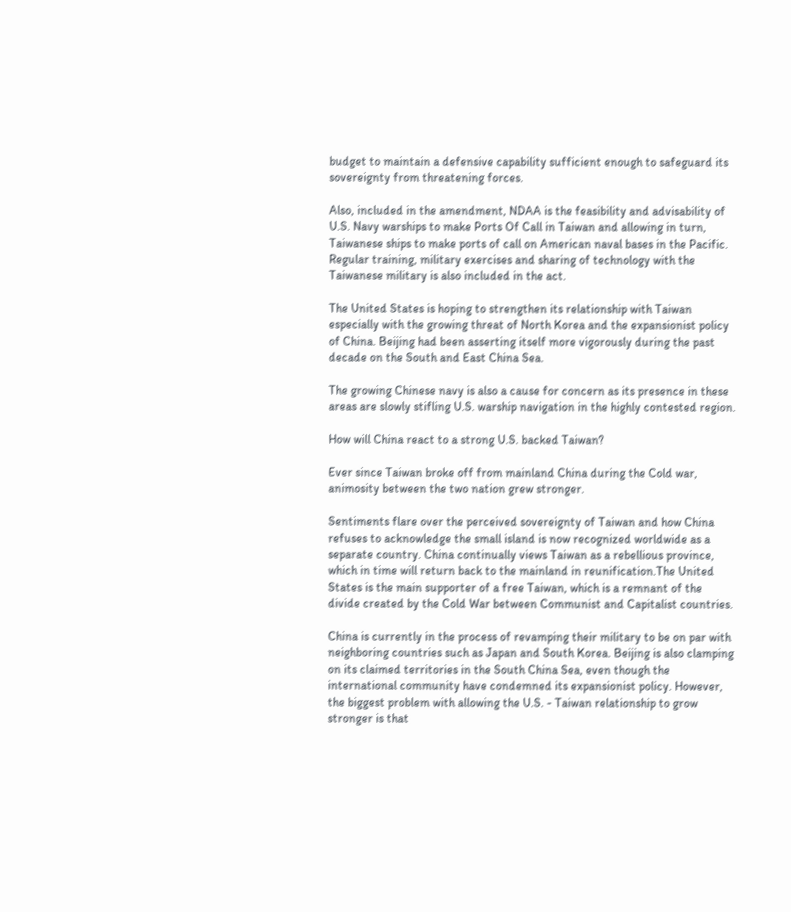budget to maintain a defensive capability sufficient enough to safeguard its sovereignty from threatening forces.

Also, included in the amendment, NDAA is the feasibility and advisability of U.S. Navy warships to make Ports Of Call in Taiwan and allowing in turn, Taiwanese ships to make ports of call on American naval bases in the Pacific. Regular training, military exercises and sharing of technology with the Taiwanese military is also included in the act.

The United States is hoping to strengthen its relationship with Taiwan especially with the growing threat of North Korea and the expansionist policy of China. Beijing had been asserting itself more vigorously during the past decade on the South and East China Sea.

The growing Chinese navy is also a cause for concern as its presence in these areas are slowly stifling U.S. warship navigation in the highly contested region.

How will China react to a strong U.S. backed Taiwan?

Ever since Taiwan broke off from mainland China during the Cold war, animosity between the two nation grew stronger.

Sentiments flare over the perceived sovereignty of Taiwan and how China refuses to acknowledge the small island is now recognized worldwide as a separate country. China continually views Taiwan as a rebellious province, which in time will return back to the mainland in reunification.The United States is the main supporter of a free Taiwan, which is a remnant of the divide created by the Cold War between Communist and Capitalist countries.

China is currently in the process of revamping their military to be on par with neighboring countries such as Japan and South Korea. Beijing is also clamping on its claimed territories in the South China Sea, even though the international community have condemned its expansionist policy. However, the biggest problem with allowing the U.S. - Taiwan relationship to grow stronger is that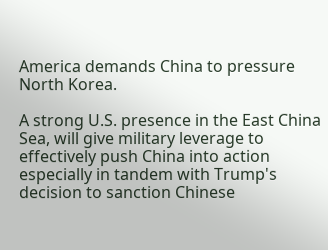America demands China to pressure North Korea.

A strong U.S. presence in the East China Sea, will give military leverage to effectively push China into action especially in tandem with Trump's decision to sanction Chinese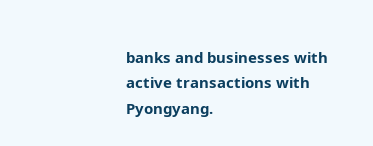banks and businesses with active transactions with Pyongyang.